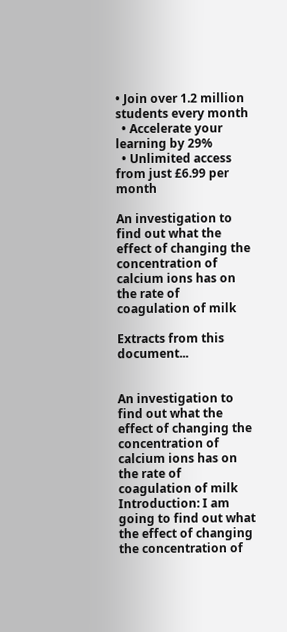• Join over 1.2 million students every month
  • Accelerate your learning by 29%
  • Unlimited access from just £6.99 per month

An investigation to find out what the effect of changing the concentration of calcium ions has on the rate of coagulation of milk

Extracts from this document...


An investigation to find out what the effect of changing the concentration of calcium ions has on the rate of coagulation of milk Introduction: I am going to find out what the effect of changing the concentration of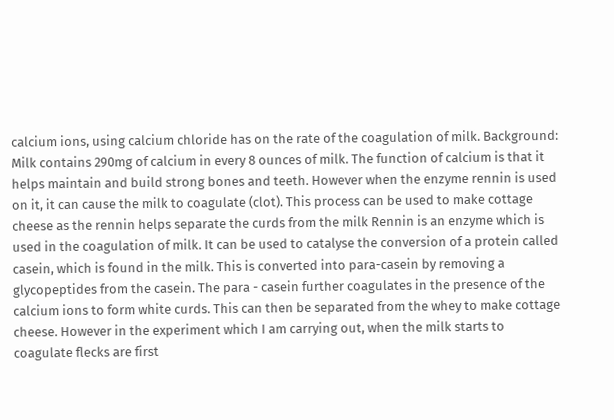calcium ions, using calcium chloride has on the rate of the coagulation of milk. Background: Milk contains 290mg of calcium in every 8 ounces of milk. The function of calcium is that it helps maintain and build strong bones and teeth. However when the enzyme rennin is used on it, it can cause the milk to coagulate (clot). This process can be used to make cottage cheese as the rennin helps separate the curds from the milk Rennin is an enzyme which is used in the coagulation of milk. It can be used to catalyse the conversion of a protein called casein, which is found in the milk. This is converted into para-casein by removing a glycopeptides from the casein. The para - casein further coagulates in the presence of the calcium ions to form white curds. This can then be separated from the whey to make cottage cheese. However in the experiment which I am carrying out, when the milk starts to coagulate flecks are first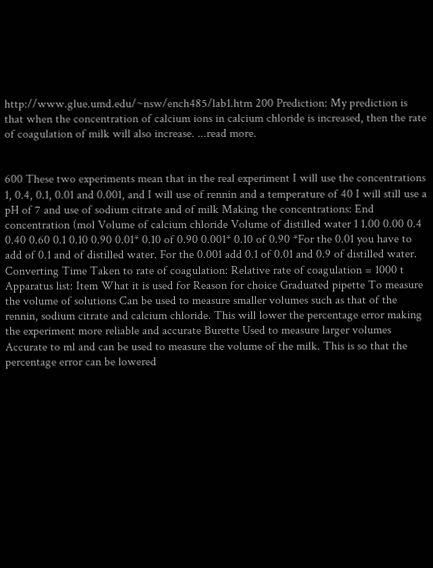http://www.glue.umd.edu/~nsw/ench485/lab1.htm 200 Prediction: My prediction is that when the concentration of calcium ions in calcium chloride is increased, then the rate of coagulation of milk will also increase. ...read more.


600 These two experiments mean that in the real experiment I will use the concentrations 1, 0.4, 0.1, 0.01 and 0.001, and I will use of rennin and a temperature of 40 I will still use a pH of 7 and use of sodium citrate and of milk Making the concentrations: End concentration (mol Volume of calcium chloride Volume of distilled water 1 1.00 0.00 0.4 0.40 0.60 0.1 0.10 0.90 0.01* 0.10 of 0.90 0.001* 0.10 of 0.90 *For the 0.01 you have to add of 0.1 and of distilled water. For the 0.001 add 0.1 of 0.01 and 0.9 of distilled water. Converting Time Taken to rate of coagulation: Relative rate of coagulation = 1000 t Apparatus list: Item What it is used for Reason for choice Graduated pipette To measure the volume of solutions Can be used to measure smaller volumes such as that of the rennin, sodium citrate and calcium chloride. This will lower the percentage error making the experiment more reliable and accurate Burette Used to measure larger volumes Accurate to ml and can be used to measure the volume of the milk. This is so that the percentage error can be lowered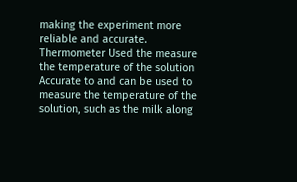making the experiment more reliable and accurate. Thermometer Used the measure the temperature of the solution Accurate to and can be used to measure the temperature of the solution, such as the milk along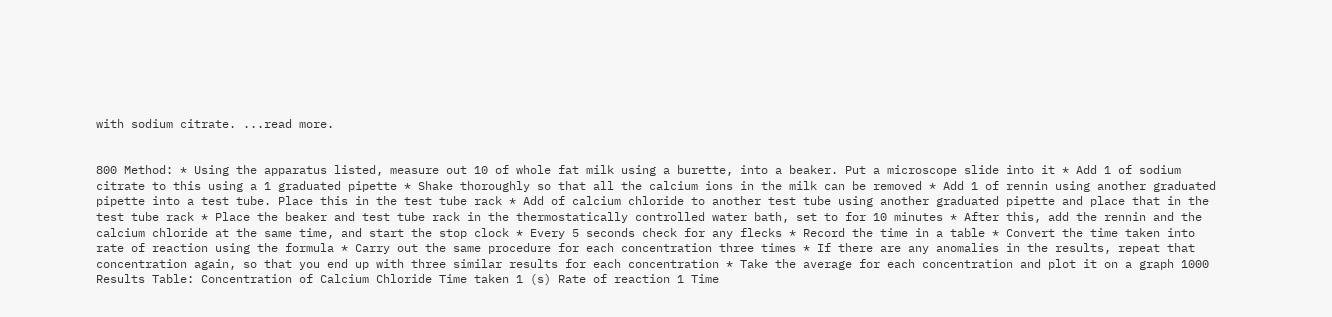with sodium citrate. ...read more.


800 Method: * Using the apparatus listed, measure out 10 of whole fat milk using a burette, into a beaker. Put a microscope slide into it * Add 1 of sodium citrate to this using a 1 graduated pipette * Shake thoroughly so that all the calcium ions in the milk can be removed * Add 1 of rennin using another graduated pipette into a test tube. Place this in the test tube rack * Add of calcium chloride to another test tube using another graduated pipette and place that in the test tube rack * Place the beaker and test tube rack in the thermostatically controlled water bath, set to for 10 minutes * After this, add the rennin and the calcium chloride at the same time, and start the stop clock * Every 5 seconds check for any flecks * Record the time in a table * Convert the time taken into rate of reaction using the formula * Carry out the same procedure for each concentration three times * If there are any anomalies in the results, repeat that concentration again, so that you end up with three similar results for each concentration * Take the average for each concentration and plot it on a graph 1000 Results Table: Concentration of Calcium Chloride Time taken 1 (s) Rate of reaction 1 Time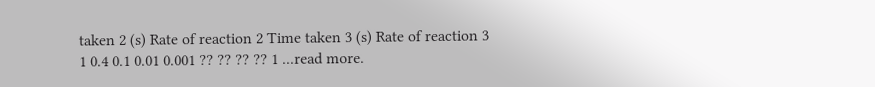taken 2 (s) Rate of reaction 2 Time taken 3 (s) Rate of reaction 3 1 0.4 0.1 0.01 0.001 ?? ?? ?? ?? 1 ...read more.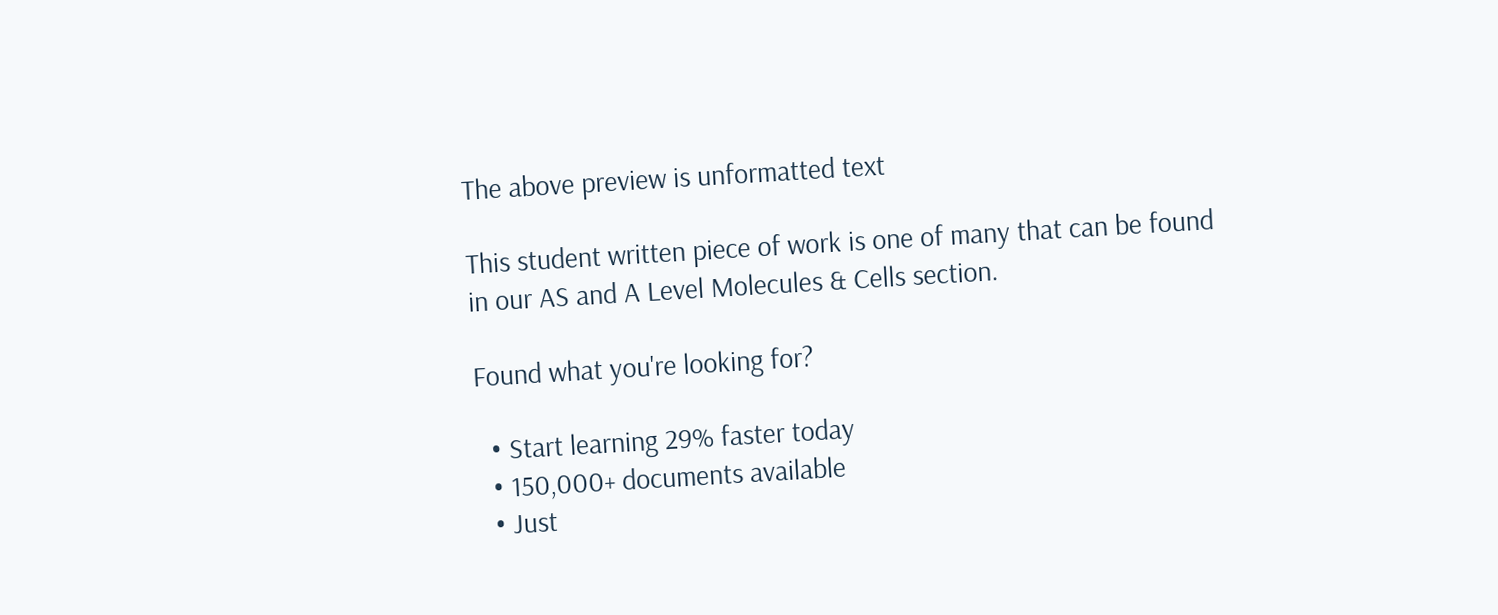The above preview is unformatted text

This student written piece of work is one of many that can be found in our AS and A Level Molecules & Cells section.

Found what you're looking for?

  • Start learning 29% faster today
  • 150,000+ documents available
  • Just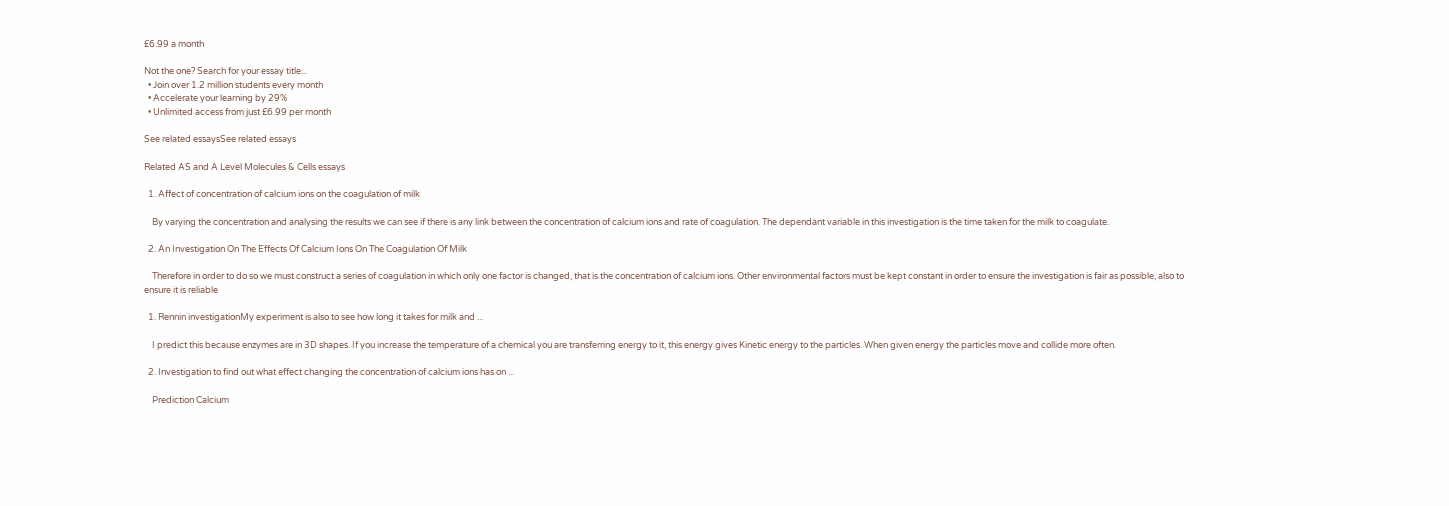£6.99 a month

Not the one? Search for your essay title...
  • Join over 1.2 million students every month
  • Accelerate your learning by 29%
  • Unlimited access from just £6.99 per month

See related essaysSee related essays

Related AS and A Level Molecules & Cells essays

  1. Affect of concentration of calcium ions on the coagulation of milk

    By varying the concentration and analysing the results we can see if there is any link between the concentration of calcium ions and rate of coagulation. The dependant variable in this investigation is the time taken for the milk to coagulate.

  2. An Investigation On The Effects Of Calcium Ions On The Coagulation Of Milk

    Therefore in order to do so we must construct a series of coagulation in which only one factor is changed, that is the concentration of calcium ions. Other environmental factors must be kept constant in order to ensure the investigation is fair as possible, also to ensure it is reliable

  1. Rennin investigationMy experiment is also to see how long it takes for milk and ...

    I predict this because enzymes are in 3D shapes. If you increase the temperature of a chemical you are transferring energy to it, this energy gives Kinetic energy to the particles. When given energy the particles move and collide more often.

  2. Investigation to find out what effect changing the concentration of calcium ions has on ...

    Prediction Calcium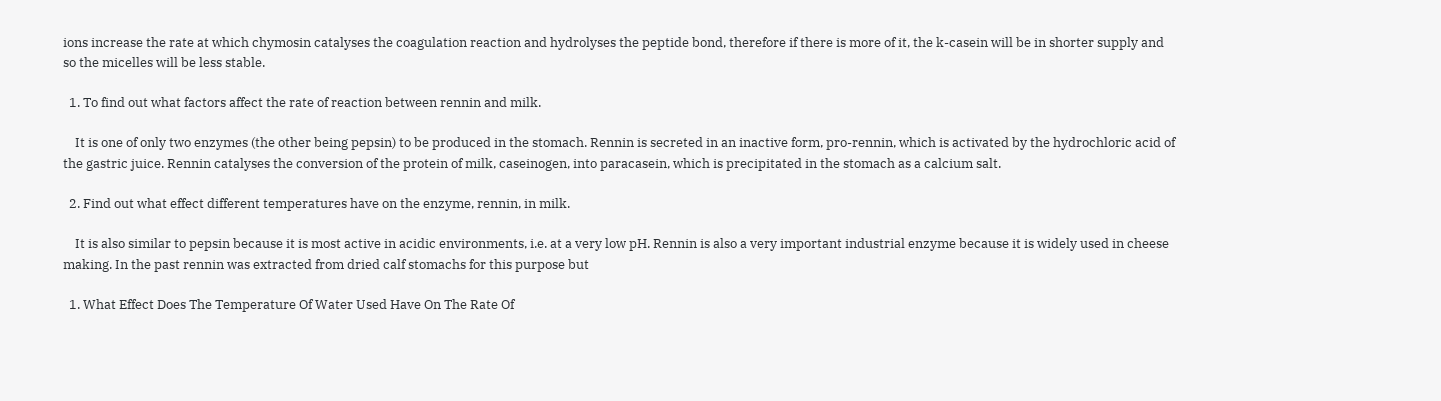ions increase the rate at which chymosin catalyses the coagulation reaction and hydrolyses the peptide bond, therefore if there is more of it, the k-casein will be in shorter supply and so the micelles will be less stable.

  1. To find out what factors affect the rate of reaction between rennin and milk.

    It is one of only two enzymes (the other being pepsin) to be produced in the stomach. Rennin is secreted in an inactive form, pro-rennin, which is activated by the hydrochloric acid of the gastric juice. Rennin catalyses the conversion of the protein of milk, caseinogen, into paracasein, which is precipitated in the stomach as a calcium salt.

  2. Find out what effect different temperatures have on the enzyme, rennin, in milk.

    It is also similar to pepsin because it is most active in acidic environments, i.e. at a very low pH. Rennin is also a very important industrial enzyme because it is widely used in cheese making. In the past rennin was extracted from dried calf stomachs for this purpose but

  1. What Effect Does The Temperature Of Water Used Have On The Rate Of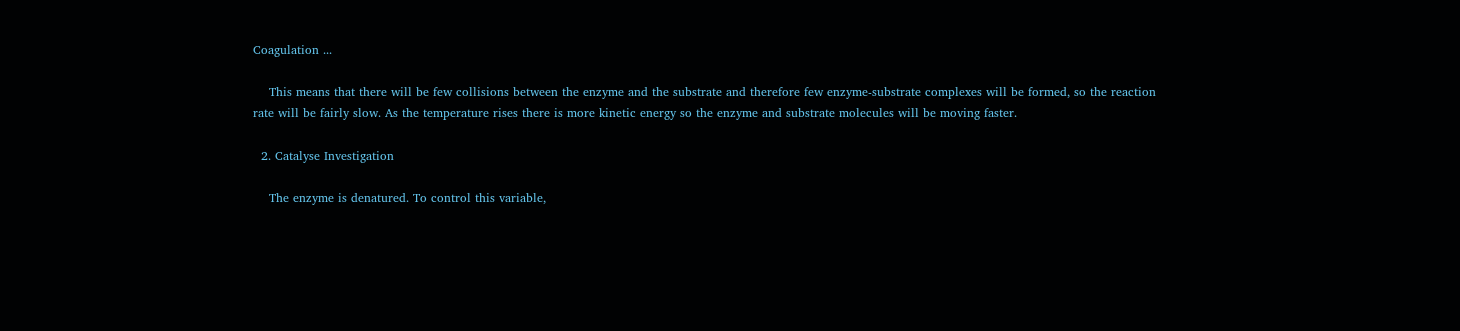Coagulation ...

    This means that there will be few collisions between the enzyme and the substrate and therefore few enzyme-substrate complexes will be formed, so the reaction rate will be fairly slow. As the temperature rises there is more kinetic energy so the enzyme and substrate molecules will be moving faster.

  2. Catalyse Investigation

    The enzyme is denatured. To control this variable,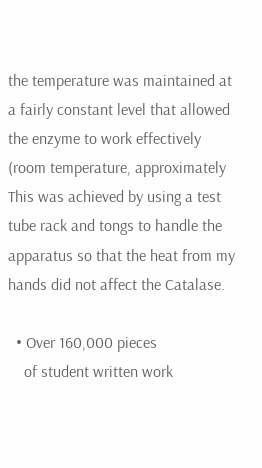the temperature was maintained at a fairly constant level that allowed the enzyme to work effectively (room temperature, approximately This was achieved by using a test tube rack and tongs to handle the apparatus so that the heat from my hands did not affect the Catalase.

  • Over 160,000 pieces
    of student written work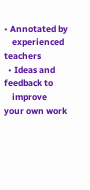• Annotated by
    experienced teachers
  • Ideas and feedback to
    improve your own work